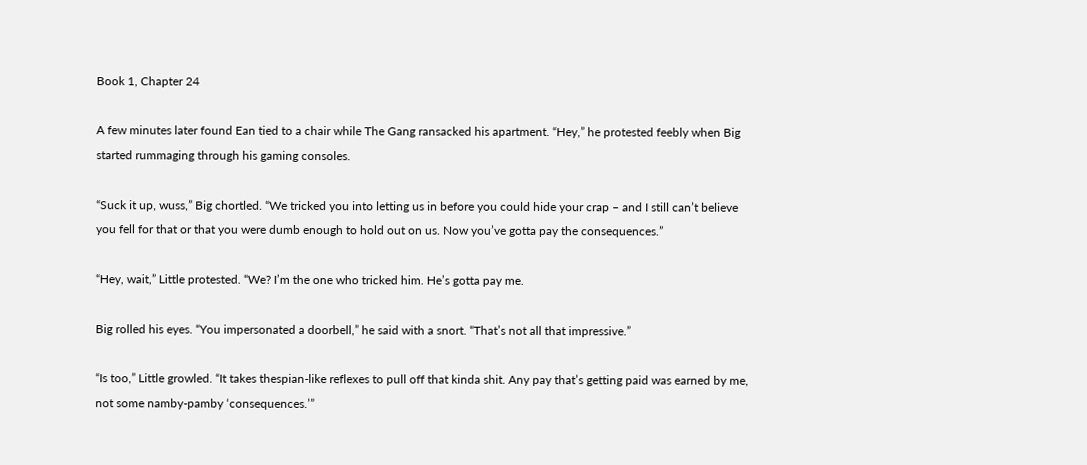Book 1, Chapter 24

A few minutes later found Ean tied to a chair while The Gang ransacked his apartment. “Hey,” he protested feebly when Big started rummaging through his gaming consoles.

“Suck it up, wuss,” Big chortled. “We tricked you into letting us in before you could hide your crap – and I still can’t believe you fell for that or that you were dumb enough to hold out on us. Now you’ve gotta pay the consequences.”

“Hey, wait,” Little protested. “We? I’m the one who tricked him. He’s gotta pay me.

Big rolled his eyes. “You impersonated a doorbell,” he said with a snort. “That’s not all that impressive.”

“Is too,” Little growled. “It takes thespian-like reflexes to pull off that kinda shit. Any pay that’s getting paid was earned by me, not some namby-pamby ‘consequences.’”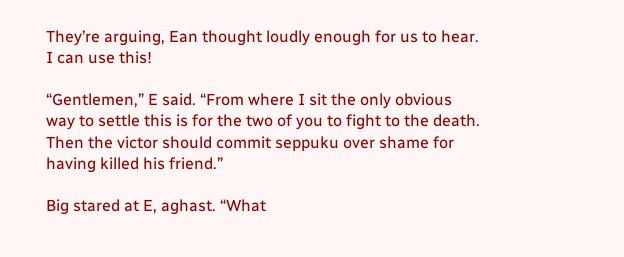They’re arguing, Ean thought loudly enough for us to hear. I can use this!

“Gentlemen,” E said. “From where I sit the only obvious way to settle this is for the two of you to fight to the death. Then the victor should commit seppuku over shame for having killed his friend.”

Big stared at E, aghast. “What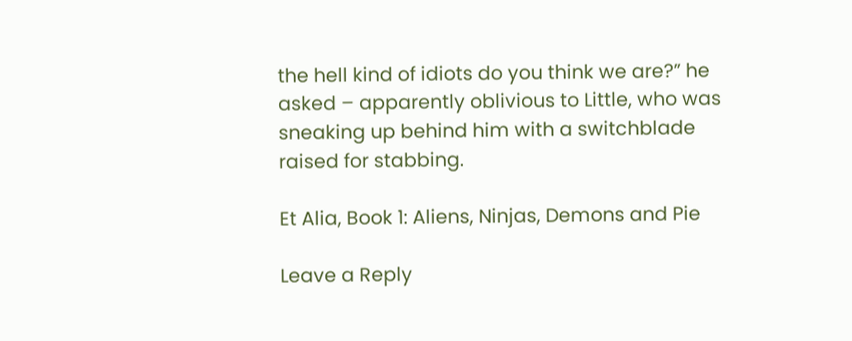the hell kind of idiots do you think we are?” he asked – apparently oblivious to Little, who was sneaking up behind him with a switchblade raised for stabbing.

Et Alia, Book 1: Aliens, Ninjas, Demons and Pie

Leave a Reply